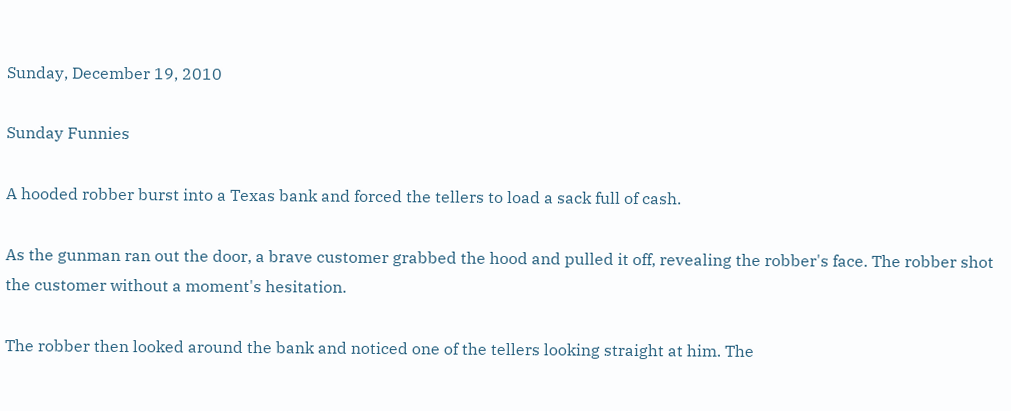Sunday, December 19, 2010

Sunday Funnies

A hooded robber burst into a Texas bank and forced the tellers to load a sack full of cash.

As the gunman ran out the door, a brave customer grabbed the hood and pulled it off, revealing the robber's face. The robber shot the customer without a moment's hesitation.

The robber then looked around the bank and noticed one of the tellers looking straight at him. The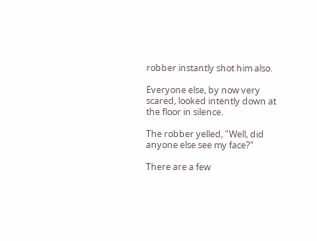robber instantly shot him also.

Everyone else, by now very scared, looked intently down at the floor in silence.

The robber yelled, "Well, did anyone else see my face?"

There are a few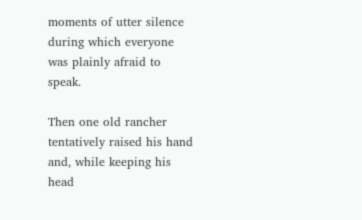moments of utter silence during which everyone was plainly afraid to speak.

Then one old rancher tentatively raised his hand and, while keeping his head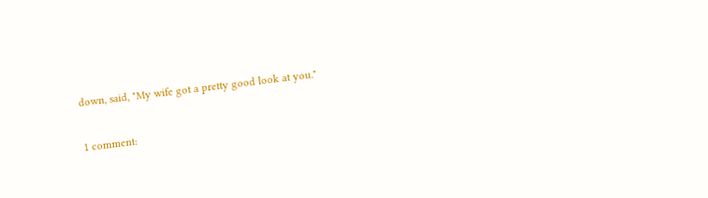down, said, "My wife got a pretty good look at you."

1 comment: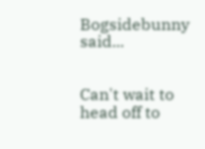Bogsidebunny said...


Can't wait to head off to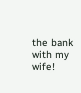the bank with my wife!